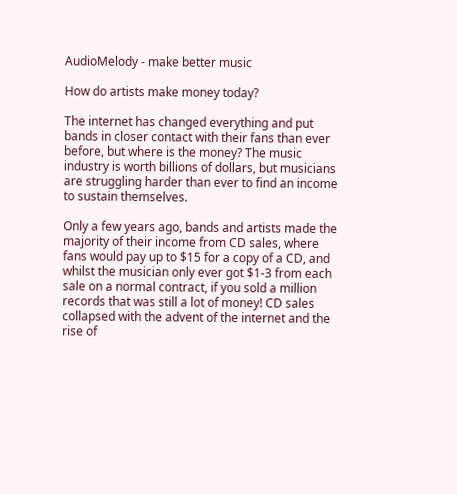AudioMelody - make better music

How do artists make money today?

The internet has changed everything and put bands in closer contact with their fans than ever before, but where is the money? The music industry is worth billions of dollars, but musicians are struggling harder than ever to find an income to sustain themselves.

Only a few years ago, bands and artists made the majority of their income from CD sales, where fans would pay up to $15 for a copy of a CD, and whilst the musician only ever got $1-3 from each sale on a normal contract, if you sold a million records that was still a lot of money! CD sales collapsed with the advent of the internet and the rise of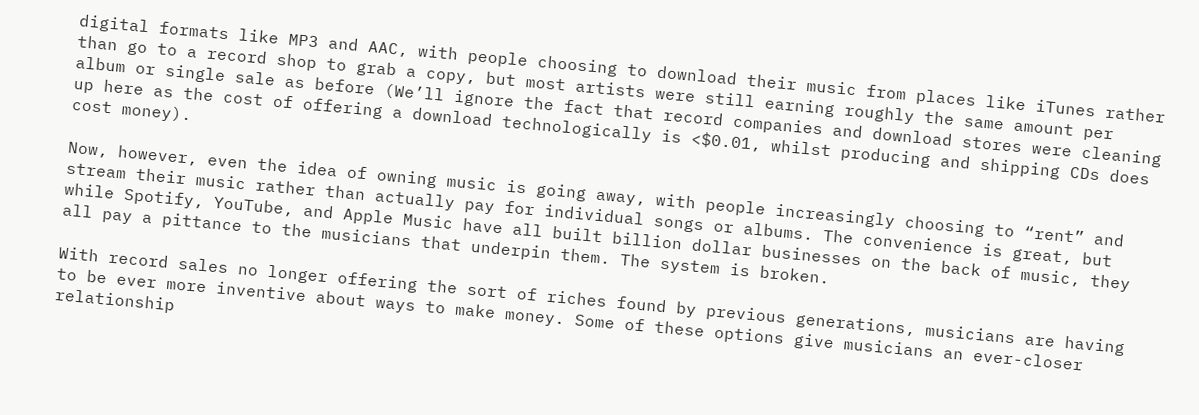digital formats like MP3 and AAC, with people choosing to download their music from places like iTunes rather than go to a record shop to grab a copy, but most artists were still earning roughly the same amount per album or single sale as before (We’ll ignore the fact that record companies and download stores were cleaning up here as the cost of offering a download technologically is <$0.01, whilst producing and shipping CDs does cost money).

Now, however, even the idea of owning music is going away, with people increasingly choosing to “rent” and stream their music rather than actually pay for individual songs or albums. The convenience is great, but while Spotify, YouTube, and Apple Music have all built billion dollar businesses on the back of music, they all pay a pittance to the musicians that underpin them. The system is broken.

With record sales no longer offering the sort of riches found by previous generations, musicians are having to be ever more inventive about ways to make money. Some of these options give musicians an ever-closer relationship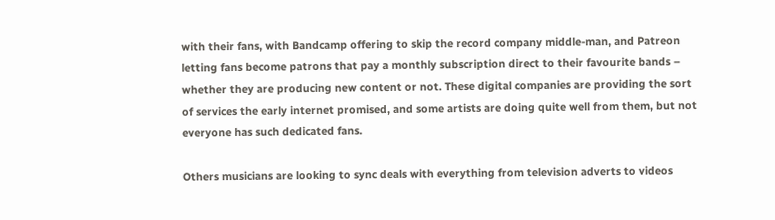with their fans, with Bandcamp offering to skip the record company middle-man, and Patreon letting fans become patrons that pay a monthly subscription direct to their favourite bands – whether they are producing new content or not. These digital companies are providing the sort of services the early internet promised, and some artists are doing quite well from them, but not everyone has such dedicated fans.

Others musicians are looking to sync deals with everything from television adverts to videos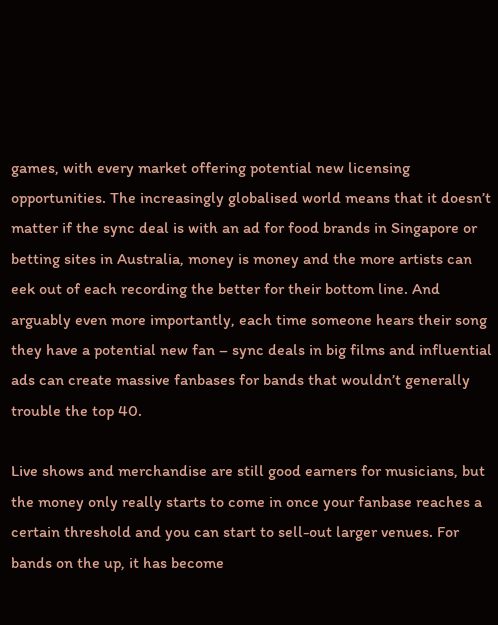games, with every market offering potential new licensing opportunities. The increasingly globalised world means that it doesn’t matter if the sync deal is with an ad for food brands in Singapore or betting sites in Australia, money is money and the more artists can eek out of each recording the better for their bottom line. And arguably even more importantly, each time someone hears their song they have a potential new fan – sync deals in big films and influential ads can create massive fanbases for bands that wouldn’t generally trouble the top 40.

Live shows and merchandise are still good earners for musicians, but the money only really starts to come in once your fanbase reaches a certain threshold and you can start to sell-out larger venues. For bands on the up, it has become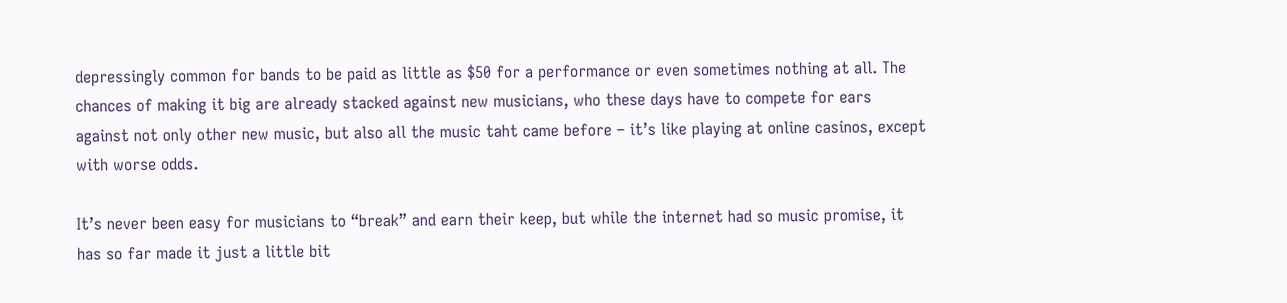depressingly common for bands to be paid as little as $50 for a performance or even sometimes nothing at all. The chances of making it big are already stacked against new musicians, who these days have to compete for ears against not only other new music, but also all the music taht came before – it’s like playing at online casinos, except with worse odds.

It’s never been easy for musicians to “break” and earn their keep, but while the internet had so music promise, it has so far made it just a little bit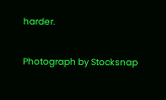harder.

Photograph by Stocksnap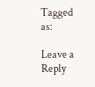Tagged as:

Leave a Reply